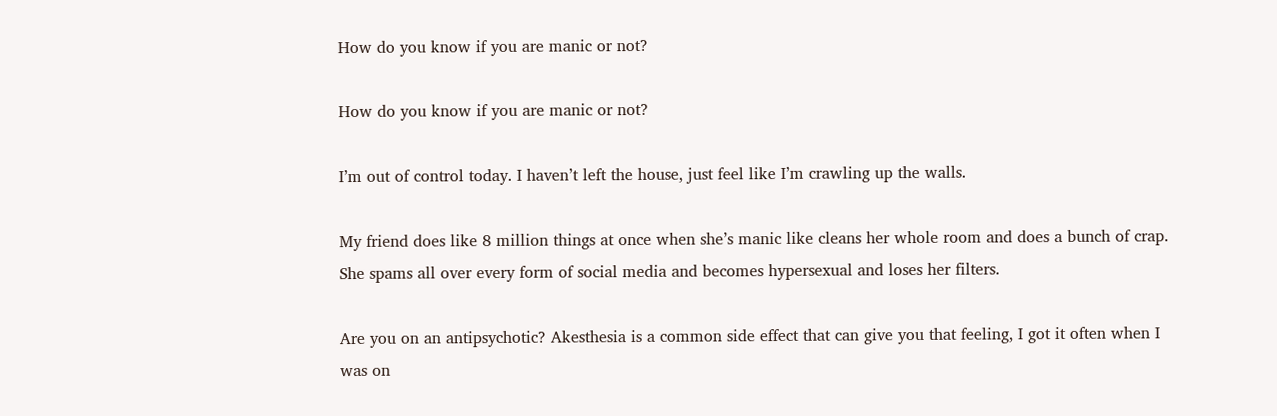How do you know if you are manic or not?

How do you know if you are manic or not?

I’m out of control today. I haven’t left the house, just feel like I’m crawling up the walls.

My friend does like 8 million things at once when she’s manic like cleans her whole room and does a bunch of crap. She spams all over every form of social media and becomes hypersexual and loses her filters.

Are you on an antipsychotic? Akesthesia is a common side effect that can give you that feeling, I got it often when I was on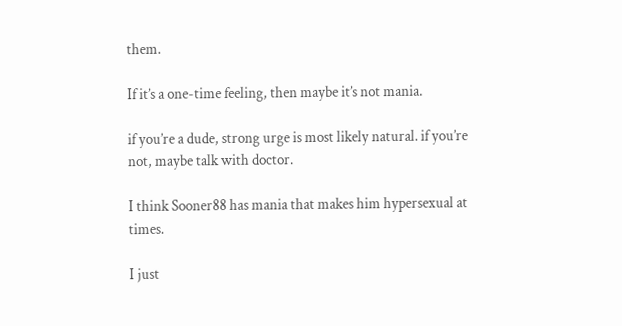them.

If it’s a one-time feeling, then maybe it’s not mania.

if you’re a dude, strong urge is most likely natural. if you’re not, maybe talk with doctor.

I think Sooner88 has mania that makes him hypersexual at times.

I just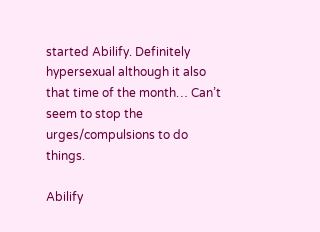started Abilify. Definitely hypersexual although it also that time of the month… Can’t seem to stop the urges/compulsions to do things.

Abilify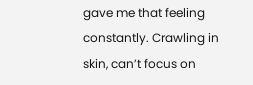gave me that feeling constantly. Crawling in skin, can’t focus on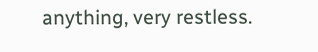anything, very restless.